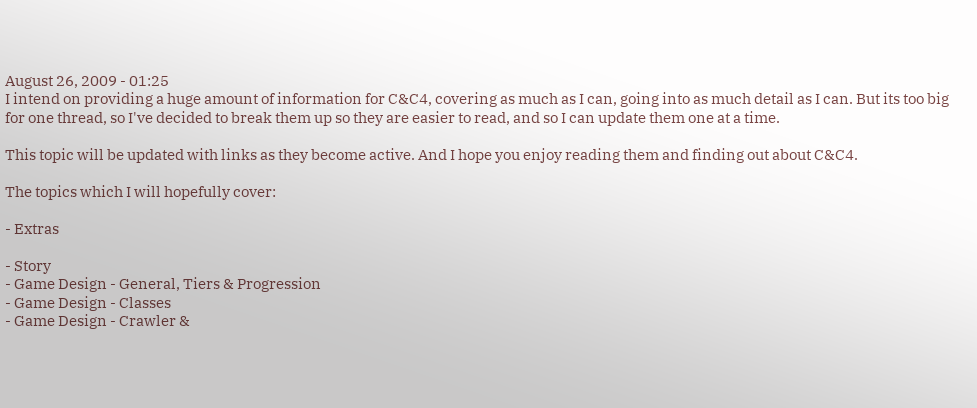August 26, 2009 - 01:25
I intend on providing a huge amount of information for C&C4, covering as much as I can, going into as much detail as I can. But its too big for one thread, so I've decided to break them up so they are easier to read, and so I can update them one at a time.

This topic will be updated with links as they become active. And I hope you enjoy reading them and finding out about C&C4.

The topics which I will hopefully cover:

- Extras

- Story
- Game Design - General, Tiers & Progression
- Game Design - Classes
- Game Design - Crawler &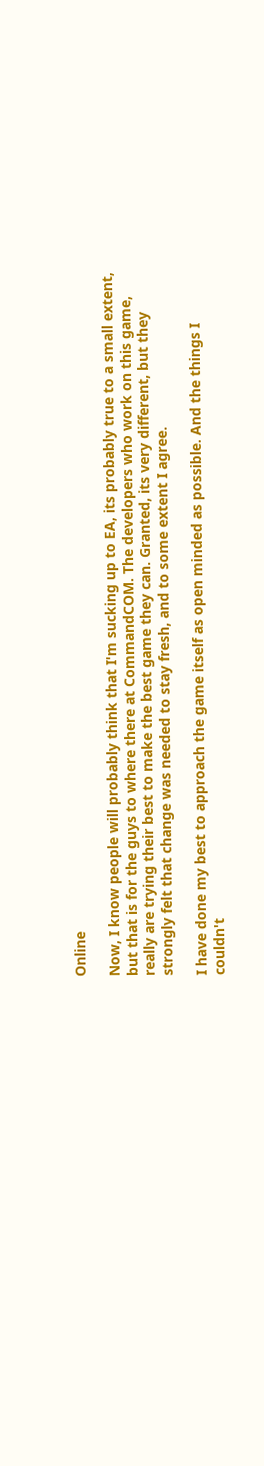Online

Now, I know people will probably think that I'm sucking up to EA, its probably true to a small extent, but that is for the guys to where there at CommandCOM. The developers who work on this game, really are trying their best to make the best game they can. Granted, its very different, but they strongly felt that change was needed to stay fresh, and to some extent I agree.

I have done my best to approach the game itself as open minded as possible. And the things I couldn't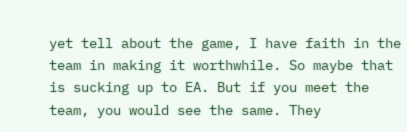yet tell about the game, I have faith in the team in making it worthwhile. So maybe that is sucking up to EA. But if you meet the team, you would see the same. They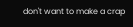don't want to make a crap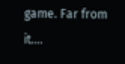game. Far from it....